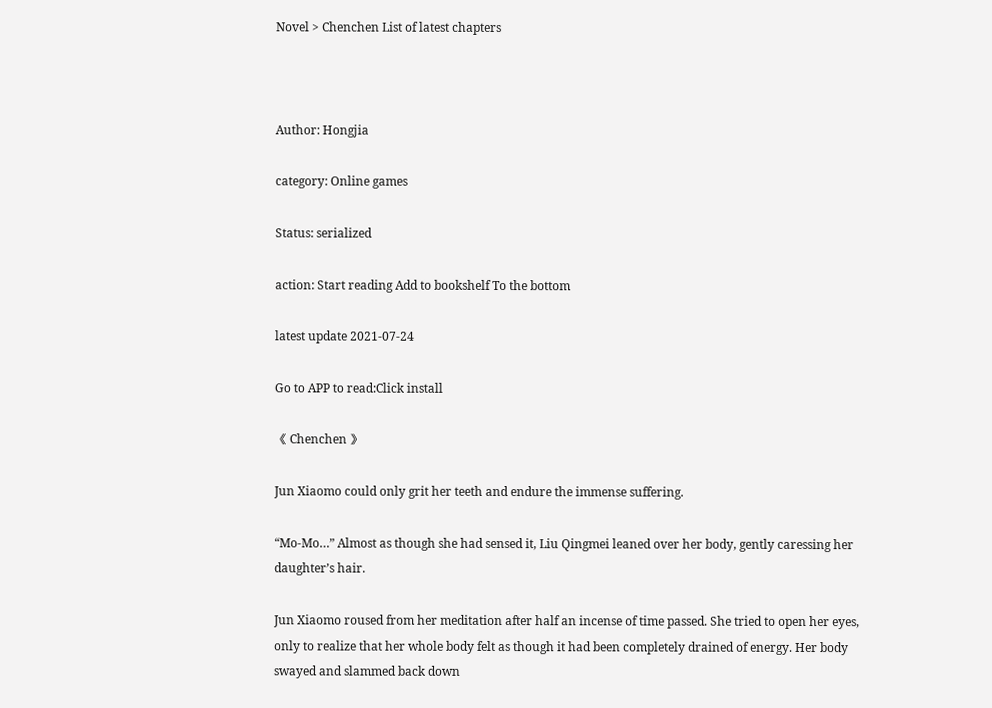Novel > Chenchen List of latest chapters



Author: Hongjia

category: Online games

Status: serialized

action: Start reading Add to bookshelf To the bottom

latest update 2021-07-24

Go to APP to read:Click install

《 Chenchen 》

Jun Xiaomo could only grit her teeth and endure the immense suffering.

“Mo-Mo…” Almost as though she had sensed it, Liu Qingmei leaned over her body, gently caressing her daughter’s hair.

Jun Xiaomo roused from her meditation after half an incense of time passed. She tried to open her eyes, only to realize that her whole body felt as though it had been completely drained of energy. Her body swayed and slammed back down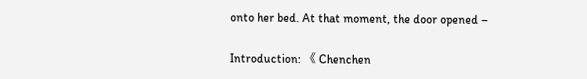onto her bed. At that moment, the door opened –

Introduction: 《 Chenchen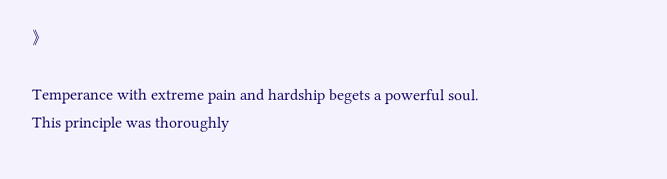》

Temperance with extreme pain and hardship begets a powerful soul. This principle was thoroughly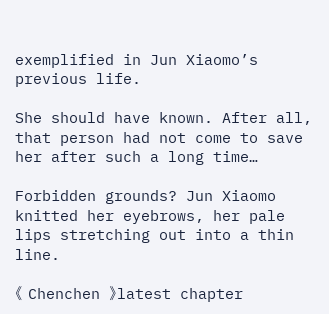exemplified in Jun Xiaomo’s previous life.

She should have known. After all, that person had not come to save her after such a long time…

Forbidden grounds? Jun Xiaomo knitted her eyebrows, her pale lips stretching out into a thin line.

《 Chenchen 》latest chapter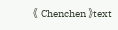《 Chenchen 》text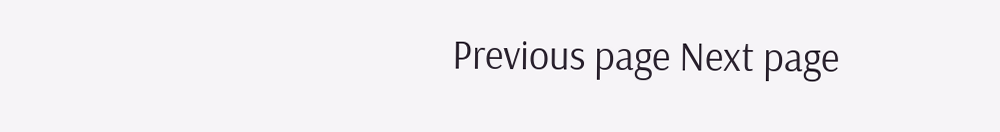Previous page Next page